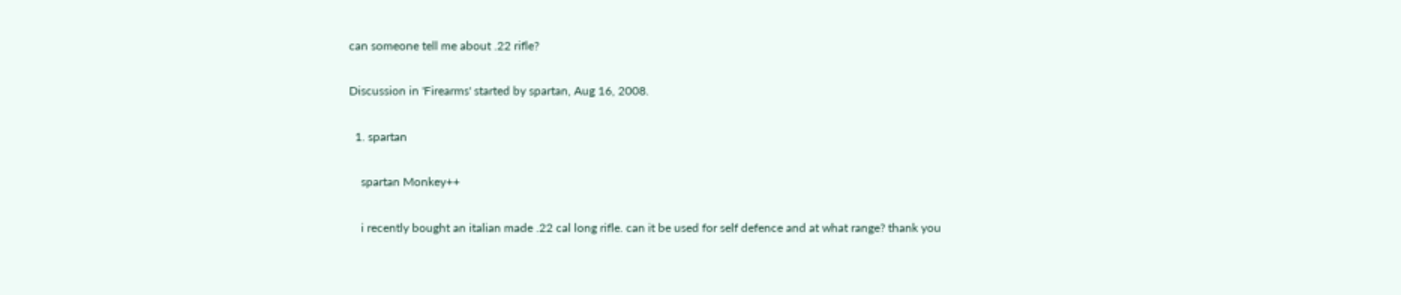can someone tell me about .22 rifle?

Discussion in 'Firearms' started by spartan, Aug 16, 2008.

  1. spartan

    spartan Monkey++

    i recently bought an italian made .22 cal long rifle. can it be used for self defence and at what range? thank you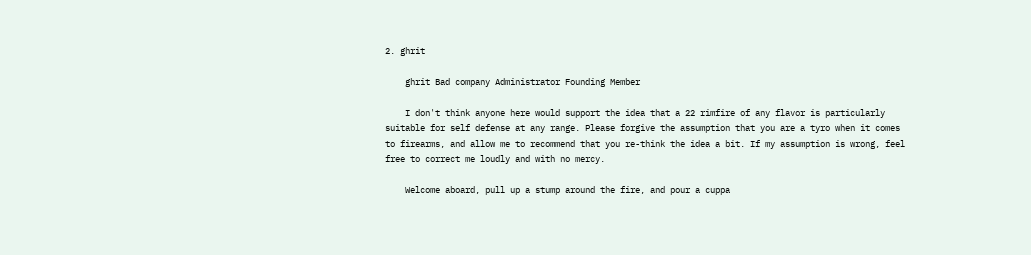2. ghrit

    ghrit Bad company Administrator Founding Member

    I don't think anyone here would support the idea that a 22 rimfire of any flavor is particularly suitable for self defense at any range. Please forgive the assumption that you are a tyro when it comes to firearms, and allow me to recommend that you re-think the idea a bit. If my assumption is wrong, feel free to correct me loudly and with no mercy.

    Welcome aboard, pull up a stump around the fire, and pour a cuppa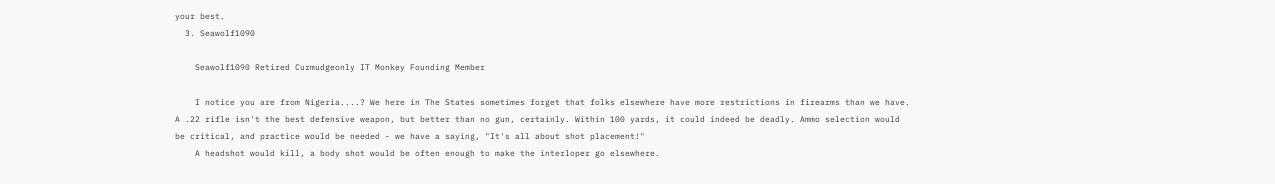your best.
  3. Seawolf1090

    Seawolf1090 Retired Curmudgeonly IT Monkey Founding Member

    I notice you are from Nigeria....? We here in The States sometimes forget that folks elsewhere have more restrictions in firearms than we have. A .22 rifle isn't the best defensive weapon, but better than no gun, certainly. Within 100 yards, it could indeed be deadly. Ammo selection would be critical, and practice would be needed - we have a saying, "It's all about shot placement!"
    A headshot would kill, a body shot would be often enough to make the interloper go elsewhere.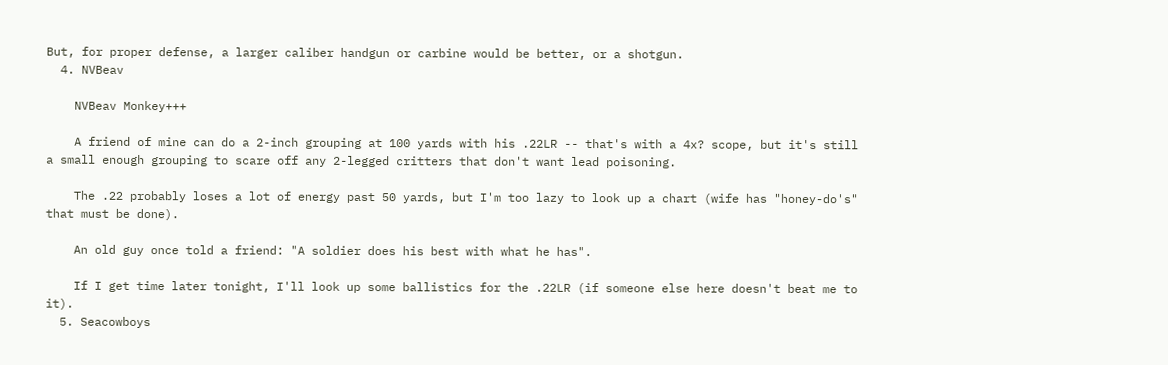But, for proper defense, a larger caliber handgun or carbine would be better, or a shotgun.
  4. NVBeav

    NVBeav Monkey+++

    A friend of mine can do a 2-inch grouping at 100 yards with his .22LR -- that's with a 4x? scope, but it's still a small enough grouping to scare off any 2-legged critters that don't want lead poisoning.

    The .22 probably loses a lot of energy past 50 yards, but I'm too lazy to look up a chart (wife has "honey-do's" that must be done).

    An old guy once told a friend: "A soldier does his best with what he has".

    If I get time later tonight, I'll look up some ballistics for the .22LR (if someone else here doesn't beat me to it).
  5. Seacowboys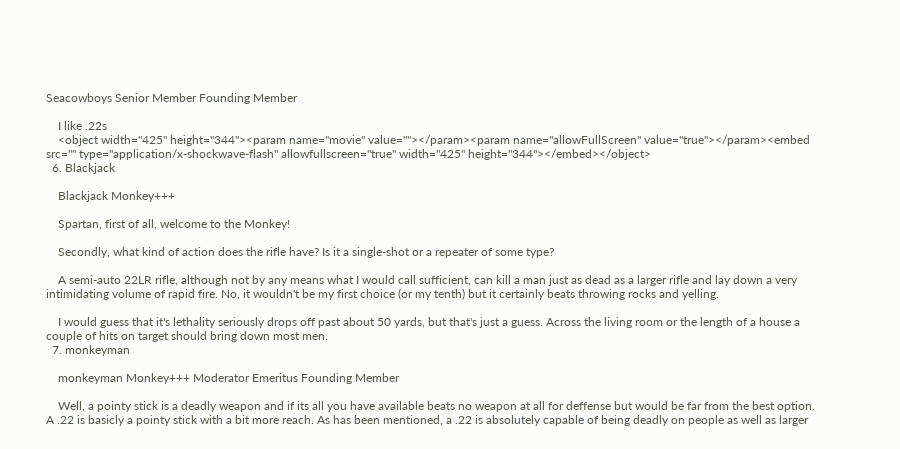Seacowboys Senior Member Founding Member

    I like .22s
    <object width="425" height="344"><param name="movie" value=""></param><param name="allowFullScreen" value="true"></param><embed src="" type="application/x-shockwave-flash" allowfullscreen="true" width="425" height="344"></embed></object>
  6. Blackjack

    Blackjack Monkey+++

    Spartan, first of all, welcome to the Monkey!

    Secondly, what kind of action does the rifle have? Is it a single-shot or a repeater of some type?

    A semi-auto 22LR rifle, although not by any means what I would call sufficient, can kill a man just as dead as a larger rifle and lay down a very intimidating volume of rapid fire. No, it wouldn't be my first choice (or my tenth) but it certainly beats throwing rocks and yelling.

    I would guess that it's lethality seriously drops off past about 50 yards, but that's just a guess. Across the living room or the length of a house a couple of hits on target should bring down most men.
  7. monkeyman

    monkeyman Monkey+++ Moderator Emeritus Founding Member

    Well, a pointy stick is a deadly weapon and if its all you have available beats no weapon at all for deffense but would be far from the best option. A .22 is basicly a pointy stick with a bit more reach. As has been mentioned, a .22 is absolutely capable of being deadly on people as well as larger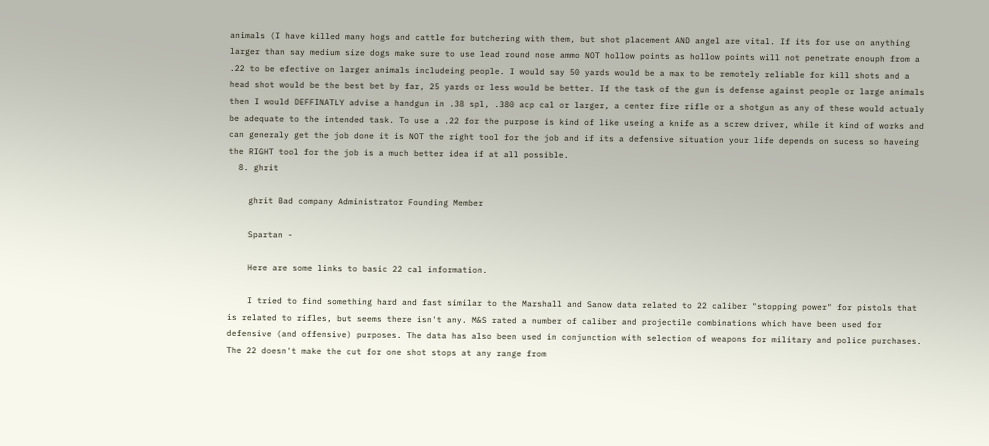animals (I have killed many hogs and cattle for butchering with them, but shot placement AND angel are vital. If its for use on anything larger than say medium size dogs make sure to use lead round nose ammo NOT hollow points as hollow points will not penetrate enouph from a .22 to be efective on larger animals includeing people. I would say 50 yards would be a max to be remotely reliable for kill shots and a head shot would be the best bet by far, 25 yards or less would be better. If the task of the gun is defense against people or large animals then I would DEFFINATLY advise a handgun in .38 spl, .380 acp cal or larger, a center fire rifle or a shotgun as any of these would actualy be adequate to the intended task. To use a .22 for the purpose is kind of like useing a knife as a screw driver, while it kind of works and can generaly get the job done it is NOT the right tool for the job and if its a defensive situation your life depends on sucess so haveing the RIGHT tool for the job is a much better idea if at all possible.
  8. ghrit

    ghrit Bad company Administrator Founding Member

    Spartan -

    Here are some links to basic 22 cal information.

    I tried to find something hard and fast similar to the Marshall and Sanow data related to 22 caliber "stopping power" for pistols that is related to rifles, but seems there isn't any. M&S rated a number of caliber and projectile combinations which have been used for defensive (and offensive) purposes. The data has also been used in conjunction with selection of weapons for military and police purchases. The 22 doesn't make the cut for one shot stops at any range from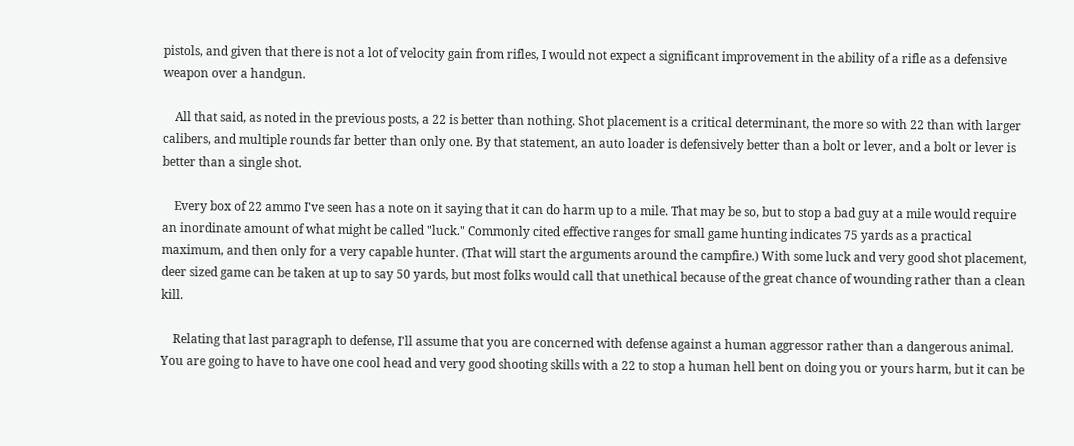pistols, and given that there is not a lot of velocity gain from rifles, I would not expect a significant improvement in the ability of a rifle as a defensive weapon over a handgun.

    All that said, as noted in the previous posts, a 22 is better than nothing. Shot placement is a critical determinant, the more so with 22 than with larger calibers, and multiple rounds far better than only one. By that statement, an auto loader is defensively better than a bolt or lever, and a bolt or lever is better than a single shot.

    Every box of 22 ammo I've seen has a note on it saying that it can do harm up to a mile. That may be so, but to stop a bad guy at a mile would require an inordinate amount of what might be called "luck." Commonly cited effective ranges for small game hunting indicates 75 yards as a practical maximum, and then only for a very capable hunter. (That will start the arguments around the campfire.) With some luck and very good shot placement, deer sized game can be taken at up to say 50 yards, but most folks would call that unethical because of the great chance of wounding rather than a clean kill.

    Relating that last paragraph to defense, I'll assume that you are concerned with defense against a human aggressor rather than a dangerous animal. You are going to have to have one cool head and very good shooting skills with a 22 to stop a human hell bent on doing you or yours harm, but it can be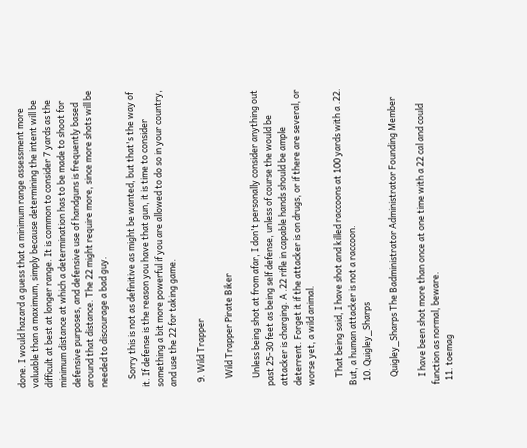done. I would hazard a guess that a minimum range assessment more valuable than a maximum, simply because determining the intent will be difficult at best at longer range. It is common to consider 7 yards as the minimum distance at which a determination has to be made to shoot for defensive purposes, and defensive use of handguns is frequently based around that distance. The 22 might require more, since more shots will be needed to discourage a bad guy.

    Sorry this is not as definitive as might be wanted, but that's the way of it. If defense is the reason you have that gun, it is time to consider something a bit more powerful if you are allowed to do so in your country, and use the 22 for taking game.

  9. Wild Trapper

    Wild Trapper Pirate Biker

    Unless being shot at from afar, I don't personally consider anything out past 25-30 feet as being self defense, unless of course the would be attacker is charging. A .22 rifle in capable hands should be ample deterrent. Forget it if the attacker is on drugs, or if there are several, or worse yet, a wild animal.

    That being said, I have shot and killed raccoons at 100 yards with a .22. But, a human attacker is not a raccoon.
  10. Quigley_Sharps

    Quigley_Sharps The Badministrator Administrator Founding Member

    I have been shot more than once at one time with a 22 cal and could function as normal, beware.
  11. toemag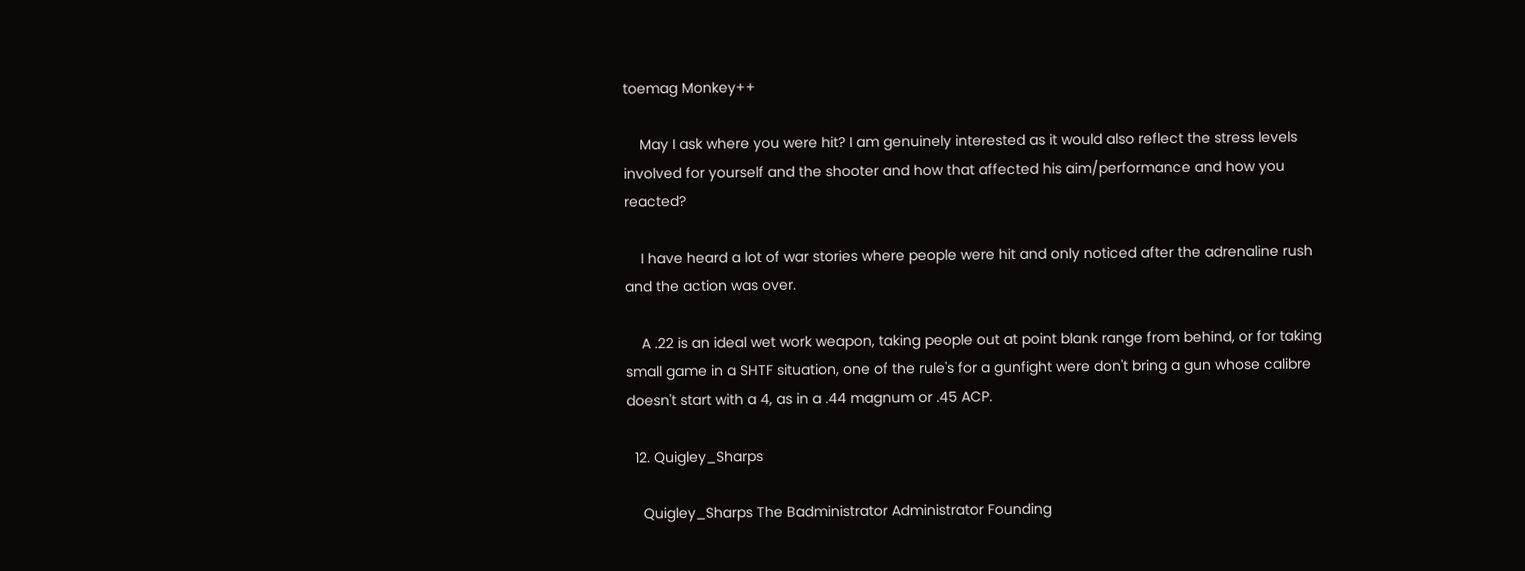toemag Monkey++

    May I ask where you were hit? I am genuinely interested as it would also reflect the stress levels involved for yourself and the shooter and how that affected his aim/performance and how you reacted?

    I have heard a lot of war stories where people were hit and only noticed after the adrenaline rush and the action was over.

    A .22 is an ideal wet work weapon, taking people out at point blank range from behind, or for taking small game in a SHTF situation, one of the rule's for a gunfight were don't bring a gun whose calibre doesn't start with a 4, as in a .44 magnum or .45 ACP.

  12. Quigley_Sharps

    Quigley_Sharps The Badministrator Administrator Founding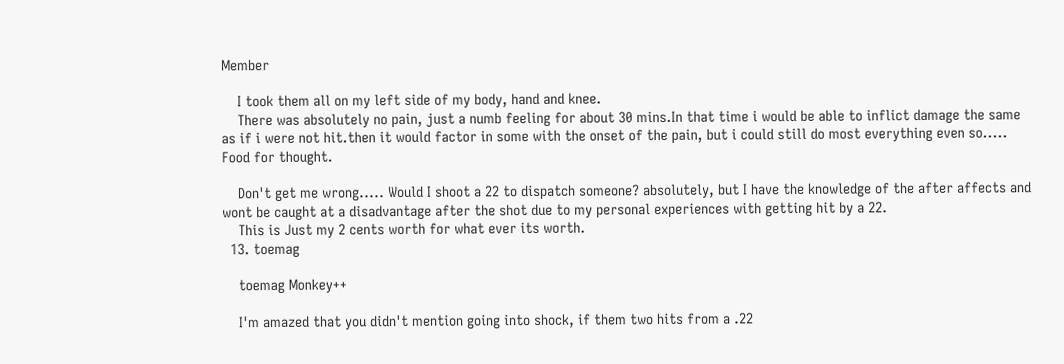Member

    I took them all on my left side of my body, hand and knee.
    There was absolutely no pain, just a numb feeling for about 30 mins.In that time i would be able to inflict damage the same as if i were not hit.then it would factor in some with the onset of the pain, but i could still do most everything even so..... Food for thought.

    Don't get me wrong..... Would I shoot a 22 to dispatch someone? absolutely, but I have the knowledge of the after affects and wont be caught at a disadvantage after the shot due to my personal experiences with getting hit by a 22.
    This is Just my 2 cents worth for what ever its worth.
  13. toemag

    toemag Monkey++

    I'm amazed that you didn't mention going into shock, if them two hits from a .22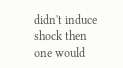didn't induce shock then one would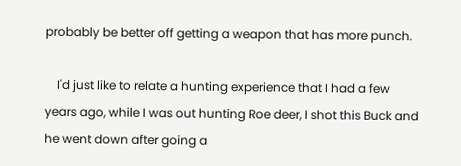probably be better off getting a weapon that has more punch.

    I'd just like to relate a hunting experience that I had a few years ago, while I was out hunting Roe deer, I shot this Buck and he went down after going a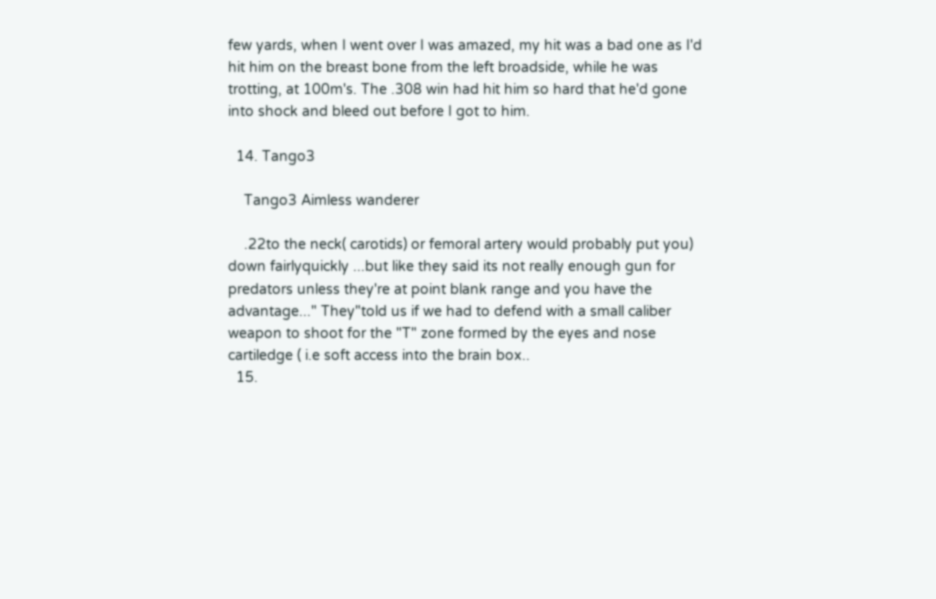few yards, when I went over I was amazed, my hit was a bad one as I'd hit him on the breast bone from the left broadside, while he was trotting, at 100m's. The .308 win had hit him so hard that he'd gone into shock and bleed out before I got to him.

  14. Tango3

    Tango3 Aimless wanderer

    .22to the neck( carotids) or femoral artery would probably put you) down fairlyquickly ...but like they said its not really enough gun for predators unless they're at point blank range and you have the advantage..." They"told us if we had to defend with a small caliber weapon to shoot for the "T" zone formed by the eyes and nose cartiledge ( i.e soft access into the brain box..
  15.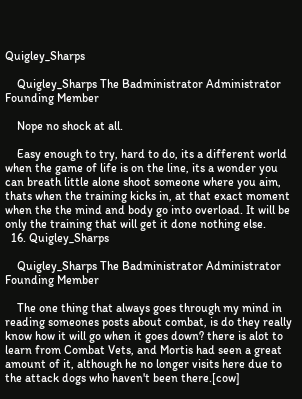Quigley_Sharps

    Quigley_Sharps The Badministrator Administrator Founding Member

    Nope no shock at all.

    Easy enough to try, hard to do, its a different world when the game of life is on the line, its a wonder you can breath little alone shoot someone where you aim, thats when the training kicks in, at that exact moment when the the mind and body go into overload. It will be only the training that will get it done nothing else.
  16. Quigley_Sharps

    Quigley_Sharps The Badministrator Administrator Founding Member

    The one thing that always goes through my mind in reading someones posts about combat, is do they really know how it will go when it goes down? there is alot to learn from Combat Vets, and Mortis had seen a great amount of it, although he no longer visits here due to the attack dogs who haven't been there.[cow]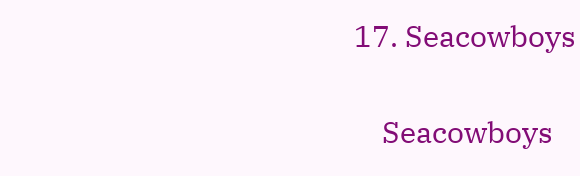17. Seacowboys

    Seacowboys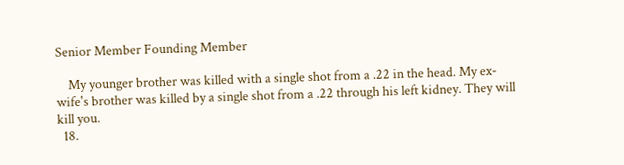Senior Member Founding Member

    My younger brother was killed with a single shot from a .22 in the head. My ex-wife's brother was killed by a single shot from a .22 through his left kidney. They will kill you.
  18.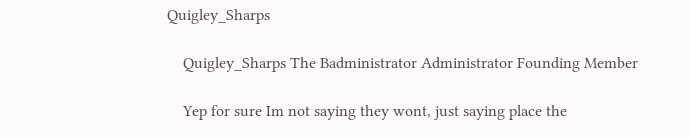Quigley_Sharps

    Quigley_Sharps The Badministrator Administrator Founding Member

    Yep for sure Im not saying they wont, just saying place the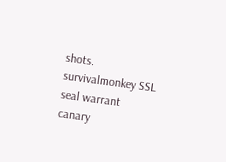shots.
survivalmonkey SSL seal warrant canary